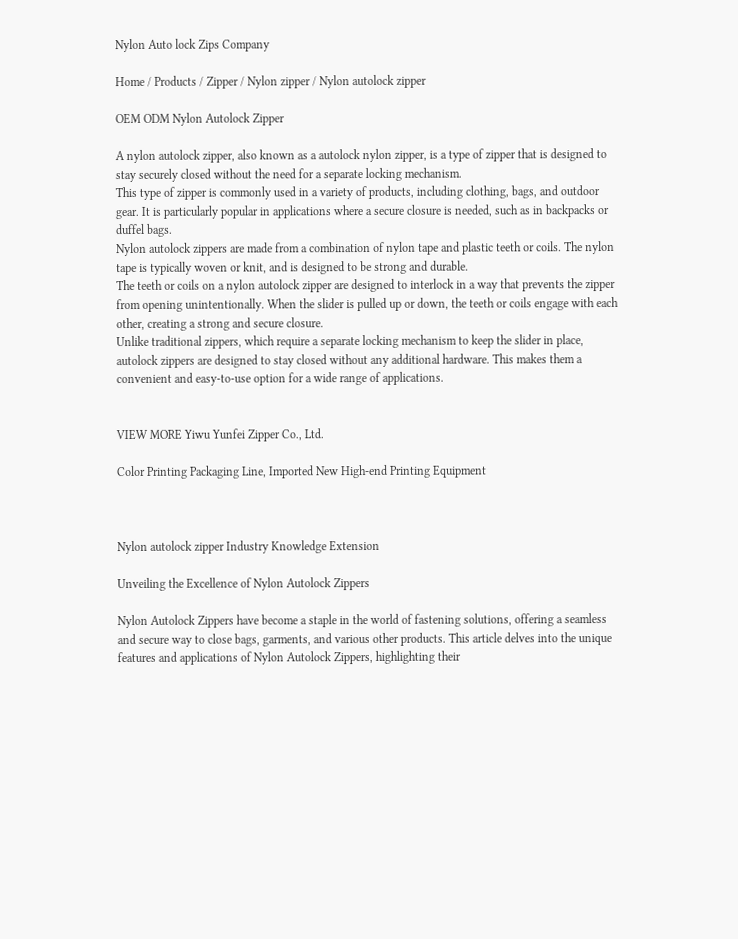Nylon Auto lock Zips Company

Home / Products / Zipper / Nylon zipper / Nylon autolock zipper

OEM ODM Nylon Autolock Zipper

A nylon autolock zipper, also known as a autolock nylon zipper, is a type of zipper that is designed to stay securely closed without the need for a separate locking mechanism.
This type of zipper is commonly used in a variety of products, including clothing, bags, and outdoor gear. It is particularly popular in applications where a secure closure is needed, such as in backpacks or duffel bags.
Nylon autolock zippers are made from a combination of nylon tape and plastic teeth or coils. The nylon tape is typically woven or knit, and is designed to be strong and durable.
The teeth or coils on a nylon autolock zipper are designed to interlock in a way that prevents the zipper from opening unintentionally. When the slider is pulled up or down, the teeth or coils engage with each other, creating a strong and secure closure.
Unlike traditional zippers, which require a separate locking mechanism to keep the slider in place, autolock zippers are designed to stay closed without any additional hardware. This makes them a convenient and easy-to-use option for a wide range of applications.


VIEW MORE Yiwu Yunfei Zipper Co., Ltd.

Color Printing Packaging Line, Imported New High-end Printing Equipment



Nylon autolock zipper Industry Knowledge Extension

Unveiling the Excellence of Nylon Autolock Zippers

Nylon Autolock Zippers have become a staple in the world of fastening solutions, offering a seamless and secure way to close bags, garments, and various other products. This article delves into the unique features and applications of Nylon Autolock Zippers, highlighting their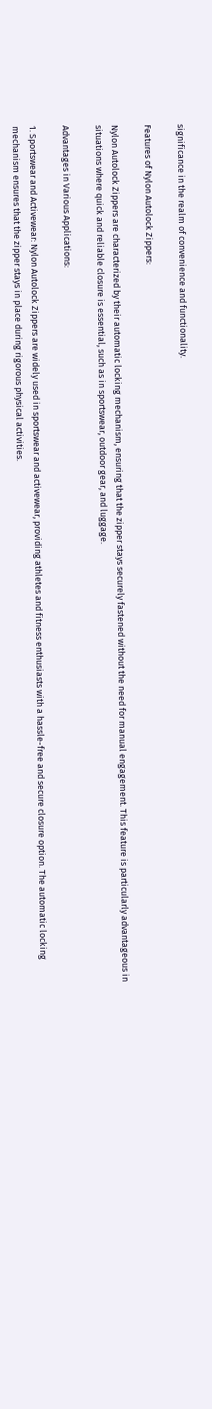significance in the realm of convenience and functionality.

Features of Nylon Autolock Zippers:

Nylon Autolock Zippers are characterized by their automatic locking mechanism, ensuring that the zipper stays securely fastened without the need for manual engagement. This feature is particularly advantageous in situations where quick and reliable closure is essential, such as in sportswear, outdoor gear, and luggage.

Advantages in Various Applications:

1. Sportswear and Activewear: Nylon Autolock Zippers are widely used in sportswear and activewear, providing athletes and fitness enthusiasts with a hassle-free and secure closure option. The automatic locking mechanism ensures that the zipper stays in place during rigorous physical activities.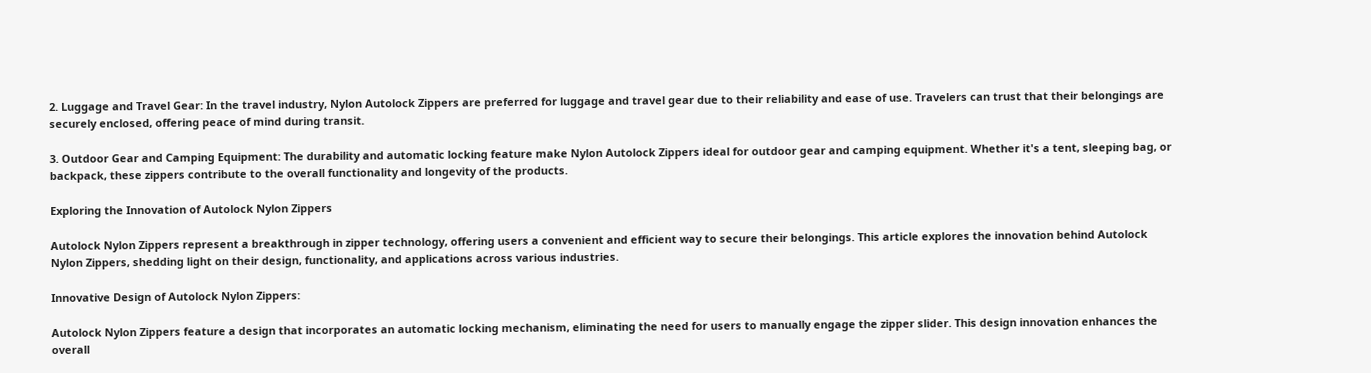2. Luggage and Travel Gear: In the travel industry, Nylon Autolock Zippers are preferred for luggage and travel gear due to their reliability and ease of use. Travelers can trust that their belongings are securely enclosed, offering peace of mind during transit.

3. Outdoor Gear and Camping Equipment: The durability and automatic locking feature make Nylon Autolock Zippers ideal for outdoor gear and camping equipment. Whether it's a tent, sleeping bag, or backpack, these zippers contribute to the overall functionality and longevity of the products.

Exploring the Innovation of Autolock Nylon Zippers

Autolock Nylon Zippers represent a breakthrough in zipper technology, offering users a convenient and efficient way to secure their belongings. This article explores the innovation behind Autolock Nylon Zippers, shedding light on their design, functionality, and applications across various industries.

Innovative Design of Autolock Nylon Zippers:

Autolock Nylon Zippers feature a design that incorporates an automatic locking mechanism, eliminating the need for users to manually engage the zipper slider. This design innovation enhances the overall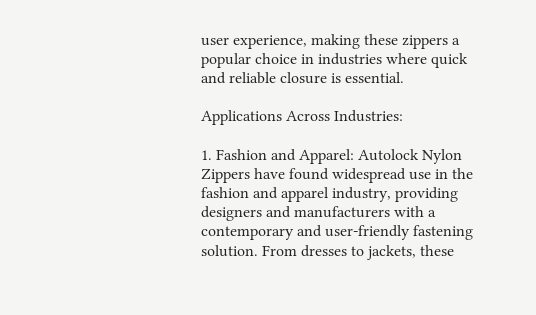user experience, making these zippers a popular choice in industries where quick and reliable closure is essential.

Applications Across Industries:

1. Fashion and Apparel: Autolock Nylon Zippers have found widespread use in the fashion and apparel industry, providing designers and manufacturers with a contemporary and user-friendly fastening solution. From dresses to jackets, these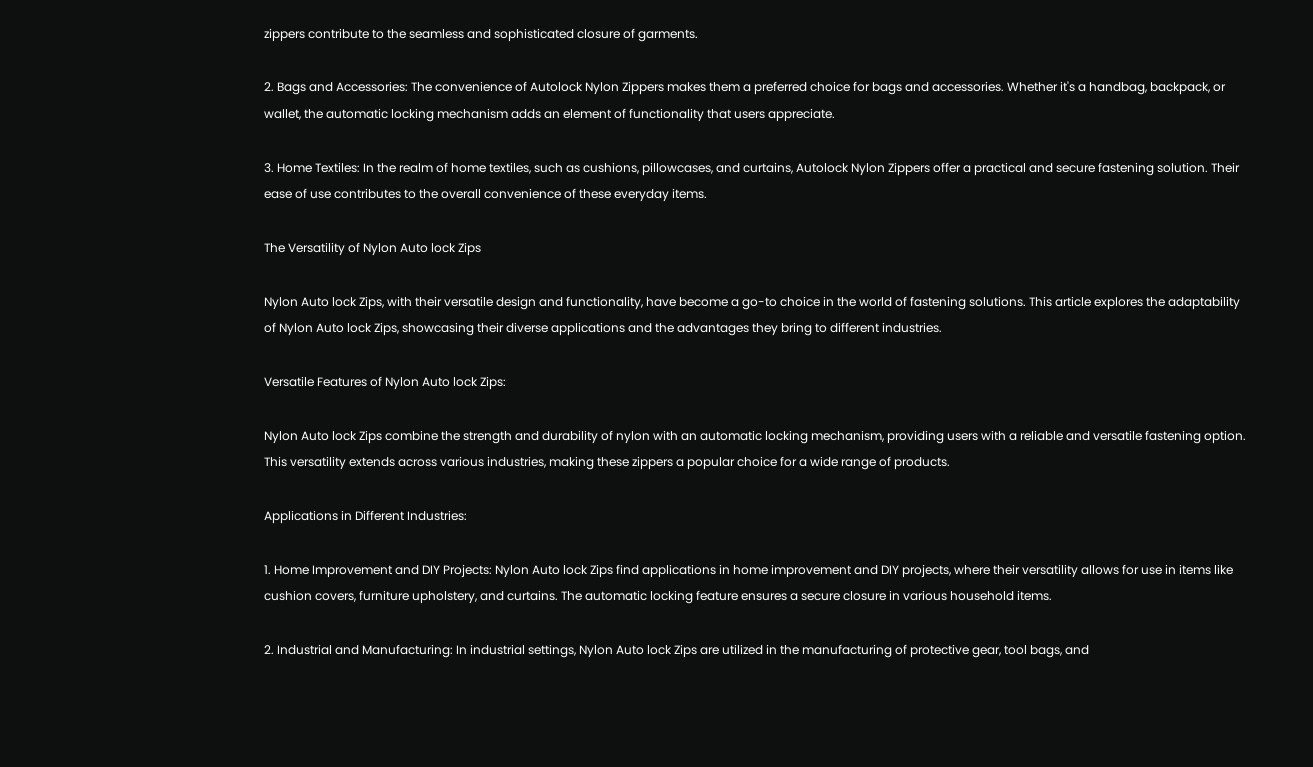zippers contribute to the seamless and sophisticated closure of garments.

2. Bags and Accessories: The convenience of Autolock Nylon Zippers makes them a preferred choice for bags and accessories. Whether it's a handbag, backpack, or wallet, the automatic locking mechanism adds an element of functionality that users appreciate.

3. Home Textiles: In the realm of home textiles, such as cushions, pillowcases, and curtains, Autolock Nylon Zippers offer a practical and secure fastening solution. Their ease of use contributes to the overall convenience of these everyday items.

The Versatility of Nylon Auto lock Zips

Nylon Auto lock Zips, with their versatile design and functionality, have become a go-to choice in the world of fastening solutions. This article explores the adaptability of Nylon Auto lock Zips, showcasing their diverse applications and the advantages they bring to different industries.

Versatile Features of Nylon Auto lock Zips:

Nylon Auto lock Zips combine the strength and durability of nylon with an automatic locking mechanism, providing users with a reliable and versatile fastening option. This versatility extends across various industries, making these zippers a popular choice for a wide range of products.

Applications in Different Industries:

1. Home Improvement and DIY Projects: Nylon Auto lock Zips find applications in home improvement and DIY projects, where their versatility allows for use in items like cushion covers, furniture upholstery, and curtains. The automatic locking feature ensures a secure closure in various household items.

2. Industrial and Manufacturing: In industrial settings, Nylon Auto lock Zips are utilized in the manufacturing of protective gear, tool bags, and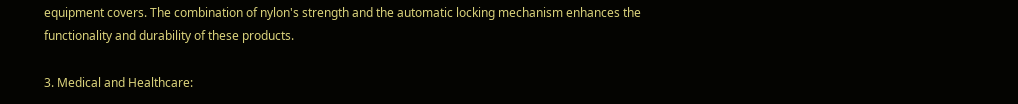equipment covers. The combination of nylon's strength and the automatic locking mechanism enhances the functionality and durability of these products.

3. Medical and Healthcare: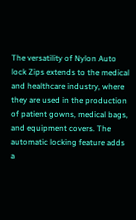The versatility of Nylon Auto lock Zips extends to the medical and healthcare industry, where they are used in the production of patient gowns, medical bags, and equipment covers. The automatic locking feature adds a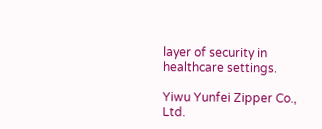layer of security in healthcare settings.

Yiwu Yunfei Zipper Co., Ltd.